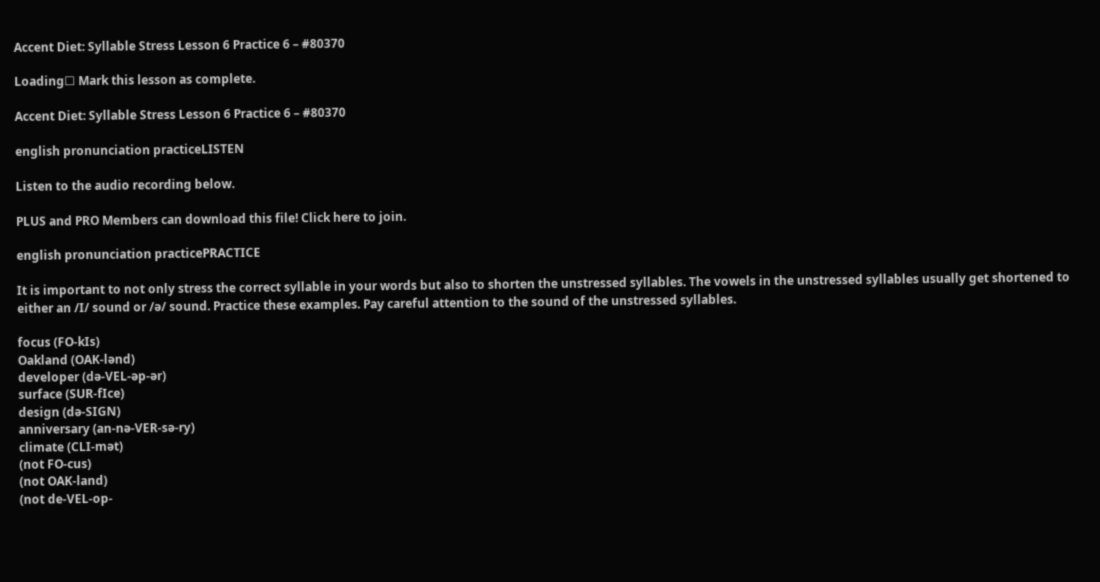Accent Diet: Syllable Stress Lesson 6 Practice 6 – #80370

Loading☐ Mark this lesson as complete.

Accent Diet: Syllable Stress Lesson 6 Practice 6 – #80370

english pronunciation practiceLISTEN

Listen to the audio recording below.

PLUS and PRO Members can download this file! Click here to join.

english pronunciation practicePRACTICE

It is important to not only stress the correct syllable in your words but also to shorten the unstressed syllables. The vowels in the unstressed syllables usually get shortened to either an /I/ sound or /ə/ sound. Practice these examples. Pay careful attention to the sound of the unstressed syllables.

focus (FO-kIs)
Oakland (OAK-lənd)
developer (də-VEL-əp-ər)
surface (SUR-fIce)
design (də-SIGN)
anniversary (an-nə-VER-sə-ry)
climate (CLI-mət)
(not FO-cus)
(not OAK-land)
(not de-VEL-op-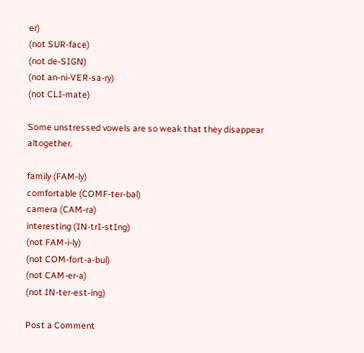er)
(not SUR-face)
(not de-SIGN)
(not an-ni-VER-sa-ry)
(not CLI-mate)

Some unstressed vowels are so weak that they disappear altogether.

family (FAM-ly)
comfortable (COMF-ter-bəl)
camera (CAM-rə)
interesting (IN-trI-stIng)
(not FAM-i-ly)
(not COM-fort-a-bul)
(not CAM-er-a)
(not IN-ter-est-ing)

Post a Comment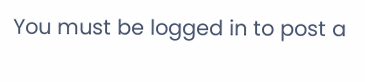You must be logged in to post a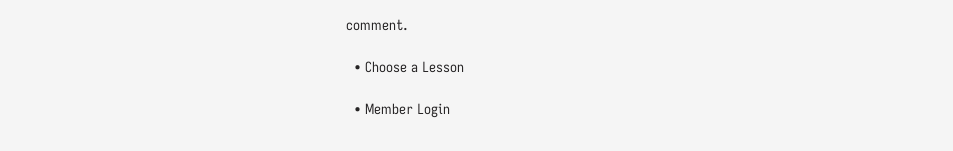comment.

  • Choose a Lesson

  • Member Login